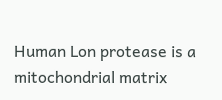Human Lon protease is a mitochondrial matrix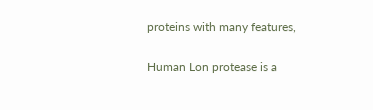proteins with many features,

Human Lon protease is a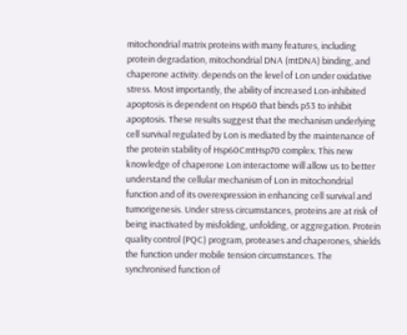mitochondrial matrix proteins with many features, including protein degradation, mitochondrial DNA (mtDNA) binding, and chaperone activity. depends on the level of Lon under oxidative stress. Most importantly, the ability of increased Lon-inhibited apoptosis is dependent on Hsp60 that binds p53 to inhibit apoptosis. These results suggest that the mechanism underlying cell survival regulated by Lon is mediated by the maintenance of the protein stability of Hsp60CmtHsp70 complex. This new knowledge of chaperone Lon interactome will allow us to better understand the cellular mechanism of Lon in mitochondrial function and of its overexpression in enhancing cell survival and tumorigenesis. Under stress circumstances, proteins are at risk of being inactivated by misfolding, unfolding, or aggregation. Protein quality control (PQC) program, proteases and chaperones, shields the function under mobile tension circumstances. The synchronised function of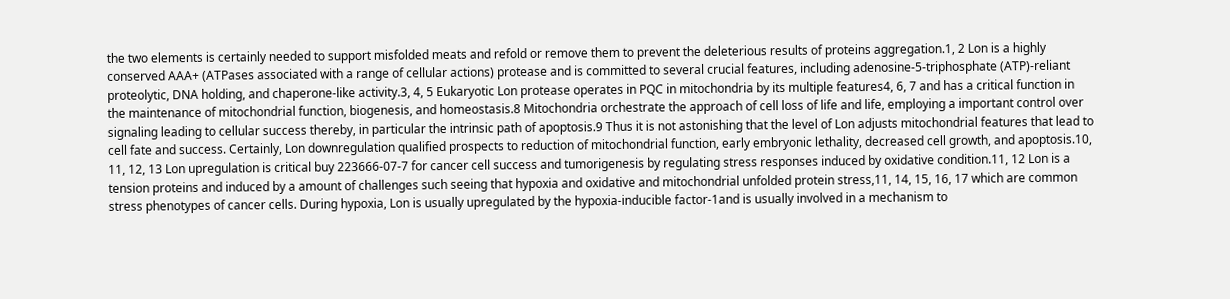the two elements is certainly needed to support misfolded meats and refold or remove them to prevent the deleterious results of proteins aggregation.1, 2 Lon is a highly conserved AAA+ (ATPases associated with a range of cellular actions) protease and is committed to several crucial features, including adenosine-5-triphosphate (ATP)-reliant proteolytic, DNA holding, and chaperone-like activity.3, 4, 5 Eukaryotic Lon protease operates in PQC in mitochondria by its multiple features4, 6, 7 and has a critical function in the maintenance of mitochondrial function, biogenesis, and homeostasis.8 Mitochondria orchestrate the approach of cell loss of life and life, employing a important control over signaling leading to cellular success thereby, in particular the intrinsic path of apoptosis.9 Thus it is not astonishing that the level of Lon adjusts mitochondrial features that lead to cell fate and success. Certainly, Lon downregulation qualified prospects to reduction of mitochondrial function, early embryonic lethality, decreased cell growth, and apoptosis.10, 11, 12, 13 Lon upregulation is critical buy 223666-07-7 for cancer cell success and tumorigenesis by regulating stress responses induced by oxidative condition.11, 12 Lon is a tension proteins and induced by a amount of challenges such seeing that hypoxia and oxidative and mitochondrial unfolded protein stress,11, 14, 15, 16, 17 which are common stress phenotypes of cancer cells. During hypoxia, Lon is usually upregulated by the hypoxia-inducible factor-1and is usually involved in a mechanism to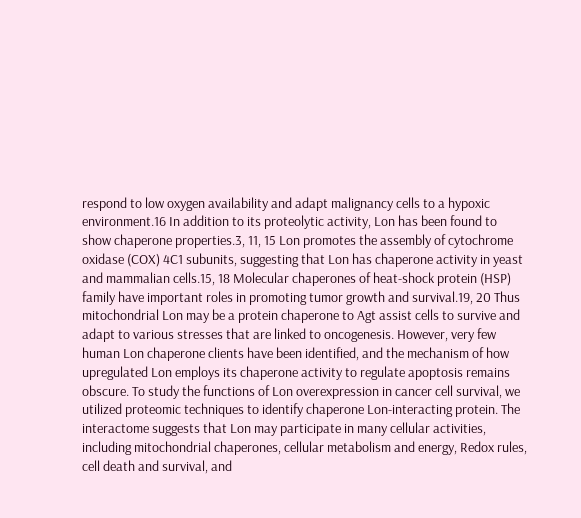respond to low oxygen availability and adapt malignancy cells to a hypoxic environment.16 In addition to its proteolytic activity, Lon has been found to show chaperone properties.3, 11, 15 Lon promotes the assembly of cytochrome oxidase (COX) 4C1 subunits, suggesting that Lon has chaperone activity in yeast and mammalian cells.15, 18 Molecular chaperones of heat-shock protein (HSP) family have important roles in promoting tumor growth and survival.19, 20 Thus mitochondrial Lon may be a protein chaperone to Agt assist cells to survive and adapt to various stresses that are linked to oncogenesis. However, very few human Lon chaperone clients have been identified, and the mechanism of how upregulated Lon employs its chaperone activity to regulate apoptosis remains obscure. To study the functions of Lon overexpression in cancer cell survival, we utilized proteomic techniques to identify chaperone Lon-interacting protein. The interactome suggests that Lon may participate in many cellular activities, including mitochondrial chaperones, cellular metabolism and energy, Redox rules, cell death and survival, and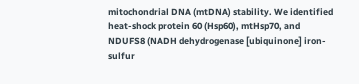mitochondrial DNA (mtDNA) stability. We identified heat-shock protein 60 (Hsp60), mtHsp70, and NDUFS8 (NADH dehydrogenase [ubiquinone] iron-sulfur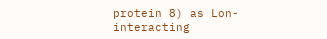protein 8) as Lon-interacting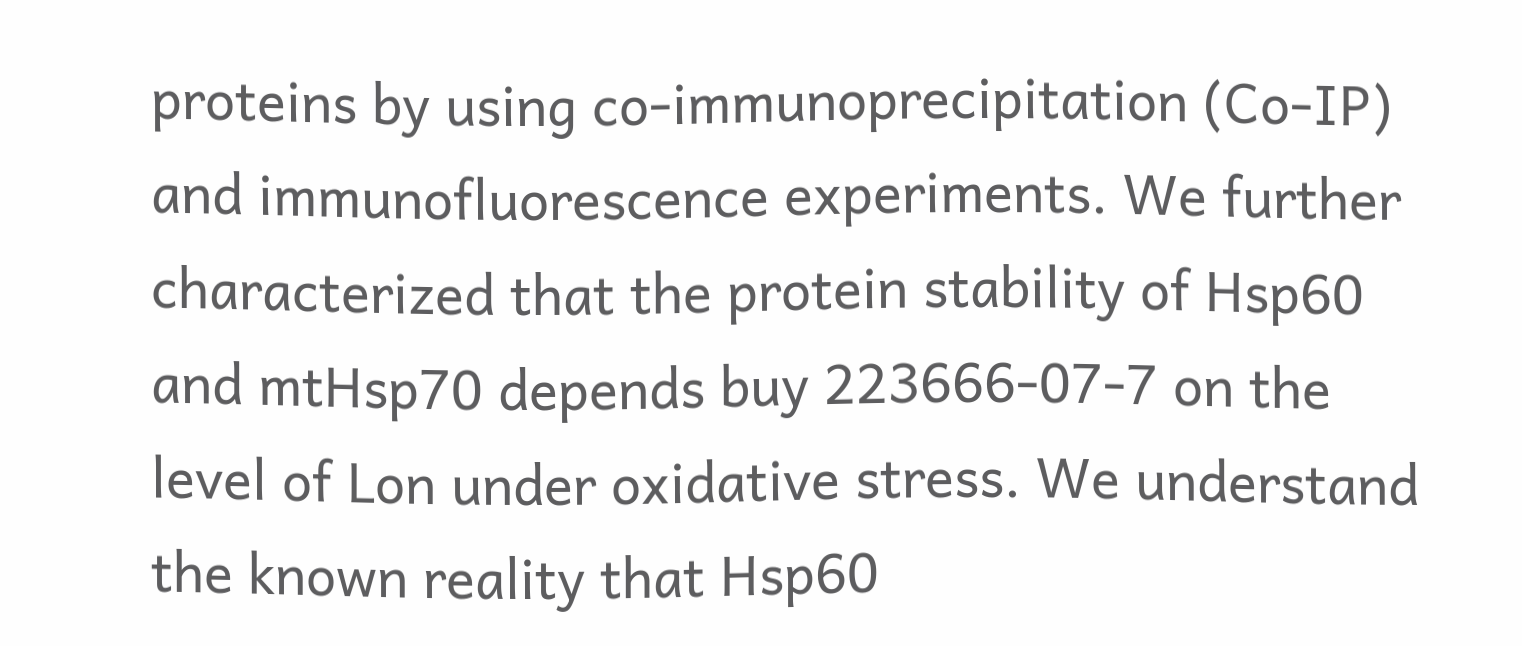proteins by using co-immunoprecipitation (Co-IP) and immunofluorescence experiments. We further characterized that the protein stability of Hsp60 and mtHsp70 depends buy 223666-07-7 on the level of Lon under oxidative stress. We understand the known reality that Hsp60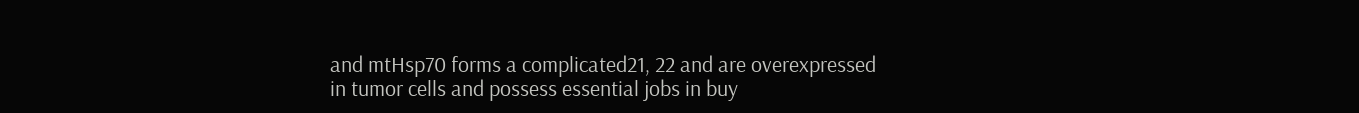and mtHsp70 forms a complicated21, 22 and are overexpressed in tumor cells and possess essential jobs in buy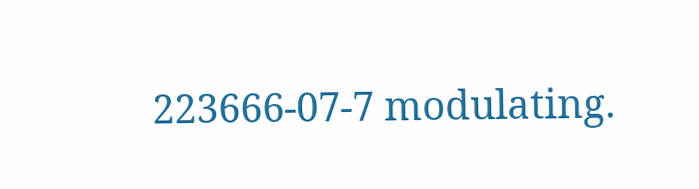223666-07-7 modulating.